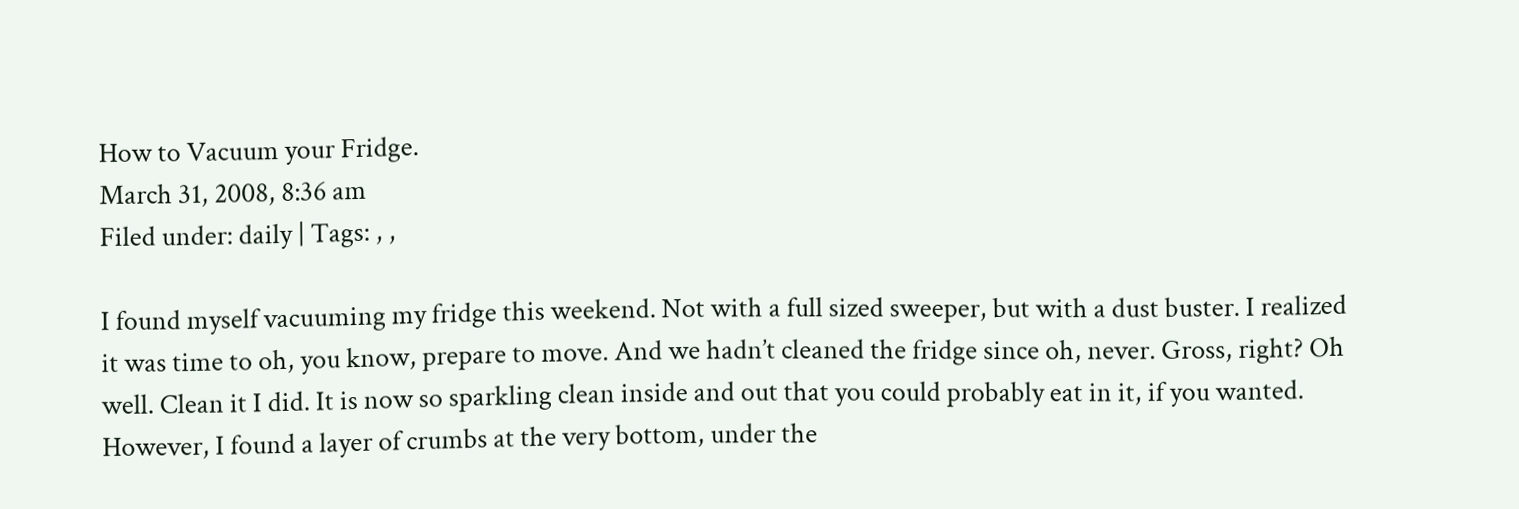How to Vacuum your Fridge.
March 31, 2008, 8:36 am
Filed under: daily | Tags: , ,

I found myself vacuuming my fridge this weekend. Not with a full sized sweeper, but with a dust buster. I realized it was time to oh, you know, prepare to move. And we hadn’t cleaned the fridge since oh, never. Gross, right? Oh well. Clean it I did. It is now so sparkling clean inside and out that you could probably eat in it, if you wanted. However, I found a layer of crumbs at the very bottom, under the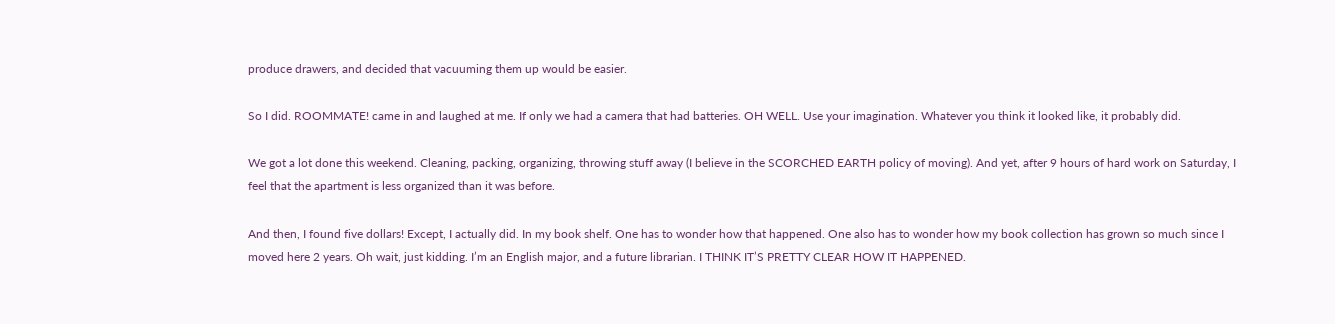produce drawers, and decided that vacuuming them up would be easier.

So I did. ROOMMATE! came in and laughed at me. If only we had a camera that had batteries. OH WELL. Use your imagination. Whatever you think it looked like, it probably did.

We got a lot done this weekend. Cleaning, packing, organizing, throwing stuff away (I believe in the SCORCHED EARTH policy of moving). And yet, after 9 hours of hard work on Saturday, I feel that the apartment is less organized than it was before.

And then, I found five dollars! Except, I actually did. In my book shelf. One has to wonder how that happened. One also has to wonder how my book collection has grown so much since I moved here 2 years. Oh wait, just kidding. I’m an English major, and a future librarian. I THINK IT’S PRETTY CLEAR HOW IT HAPPENED.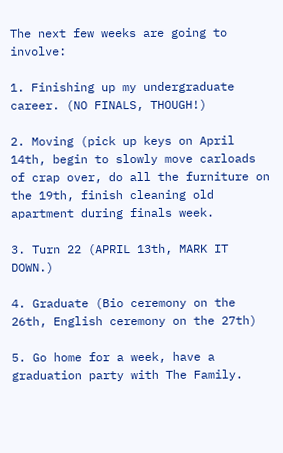The next few weeks are going to involve:

1. Finishing up my undergraduate career. (NO FINALS, THOUGH!)

2. Moving (pick up keys on April 14th, begin to slowly move carloads of crap over, do all the furniture on the 19th, finish cleaning old apartment during finals week.

3. Turn 22 (APRIL 13th, MARK IT DOWN.)

4. Graduate (Bio ceremony on the 26th, English ceremony on the 27th)

5. Go home for a week, have a graduation party with The Family.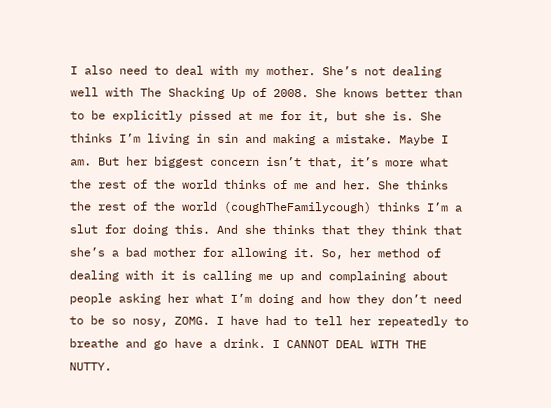I also need to deal with my mother. She’s not dealing well with The Shacking Up of 2008. She knows better than to be explicitly pissed at me for it, but she is. She thinks I’m living in sin and making a mistake. Maybe I am. But her biggest concern isn’t that, it’s more what the rest of the world thinks of me and her. She thinks the rest of the world (coughTheFamilycough) thinks I’m a slut for doing this. And she thinks that they think that she’s a bad mother for allowing it. So, her method of dealing with it is calling me up and complaining about people asking her what I’m doing and how they don’t need to be so nosy, ZOMG. I have had to tell her repeatedly to breathe and go have a drink. I CANNOT DEAL WITH THE NUTTY.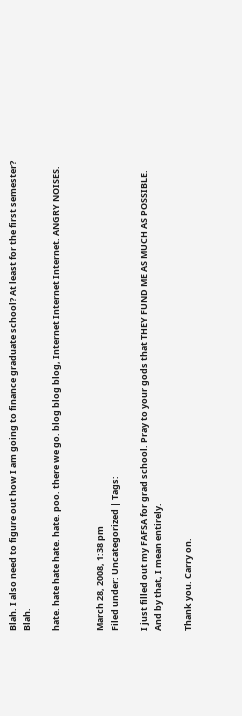Blah. I also need to figure out how I am going to finance graduate school? At least for the first semester? Blah.

hate. hate hate hate. hate. poo. there we go. blog blog blog, Internet Internet Internet. ANGRY NOISES.


March 28, 2008, 1:38 pm
Filed under: Uncategorized | Tags:

I just filled out my FAFSA for grad school. Pray to your gods that THEY FUND ME AS MUCH AS POSSIBLE. And by that, I mean entirely.

Thank you. Carry on.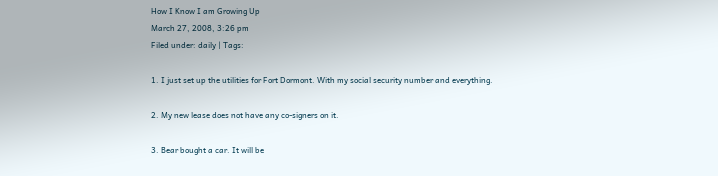How I Know I am Growing Up
March 27, 2008, 3:26 pm
Filed under: daily | Tags:

1. I just set up the utilities for Fort Dormont. With my social security number and everything.

2. My new lease does not have any co-signers on it.

3. Bear bought a car. It will be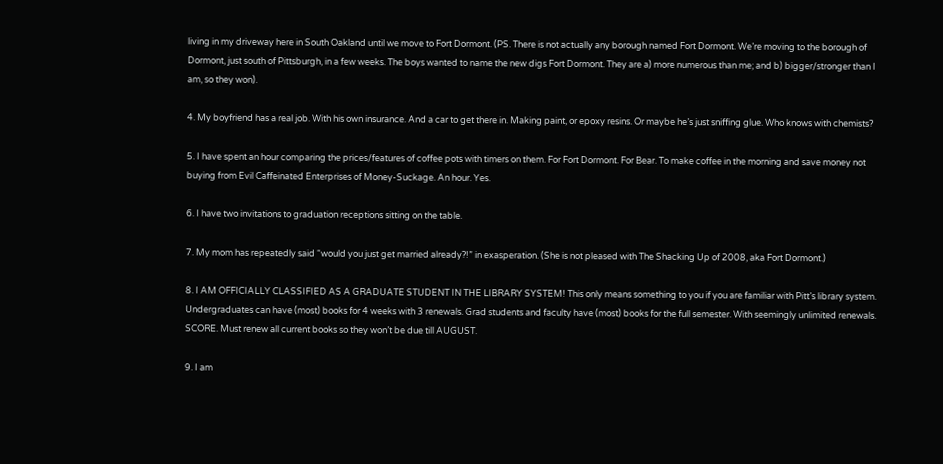living in my driveway here in South Oakland until we move to Fort Dormont. (PS. There is not actually any borough named Fort Dormont. We’re moving to the borough of Dormont, just south of Pittsburgh, in a few weeks. The boys wanted to name the new digs Fort Dormont. They are a) more numerous than me; and b) bigger/stronger than I am, so they won).

4. My boyfriend has a real job. With his own insurance. And a car to get there in. Making paint, or epoxy resins. Or maybe he’s just sniffing glue. Who knows with chemists?

5. I have spent an hour comparing the prices/features of coffee pots with timers on them. For Fort Dormont. For Bear. To make coffee in the morning and save money not buying from Evil Caffeinated Enterprises of Money-Suckage. An hour. Yes.

6. I have two invitations to graduation receptions sitting on the table.

7. My mom has repeatedly said “would you just get married already?!” in exasperation. (She is not pleased with The Shacking Up of 2008, aka Fort Dormont.)

8. I AM OFFICIALLY CLASSIFIED AS A GRADUATE STUDENT IN THE LIBRARY SYSTEM! This only means something to you if you are familiar with Pitt’s library system. Undergraduates can have (most) books for 4 weeks with 3 renewals. Grad students and faculty have (most) books for the full semester. With seemingly unlimited renewals. SCORE. Must renew all current books so they won’t be due till AUGUST.

9. I am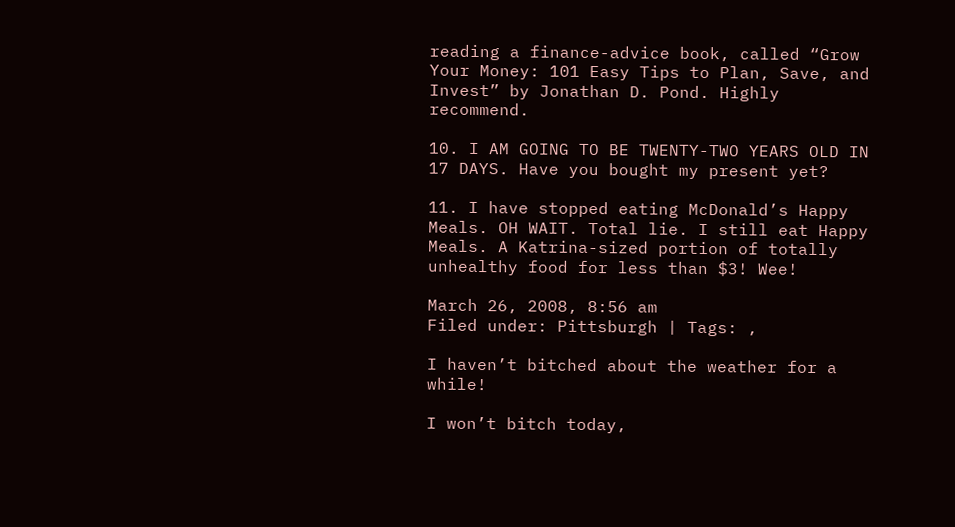reading a finance-advice book, called “Grow Your Money: 101 Easy Tips to Plan, Save, and Invest” by Jonathan D. Pond. Highly recommend.

10. I AM GOING TO BE TWENTY-TWO YEARS OLD IN 17 DAYS. Have you bought my present yet?

11. I have stopped eating McDonald’s Happy Meals. OH WAIT. Total lie. I still eat Happy Meals. A Katrina-sized portion of totally unhealthy food for less than $3! Wee!

March 26, 2008, 8:56 am
Filed under: Pittsburgh | Tags: ,

I haven’t bitched about the weather for a while!

I won’t bitch today,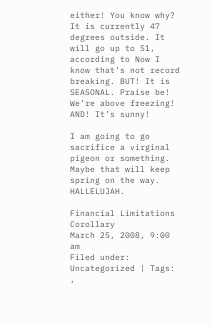either! You know why? It is currently 47 degrees outside. It will go up to 51, according to Now I know that’s not record breaking. BUT! It is SEASONAL. Praise be! We’re above freezing! AND! It’s sunny!

I am going to go sacrifice a virginal pigeon or something. Maybe that will keep spring on the way. HALLELUJAH.

Financial Limitations Corollary
March 25, 2008, 9:00 am
Filed under: Uncategorized | Tags: ,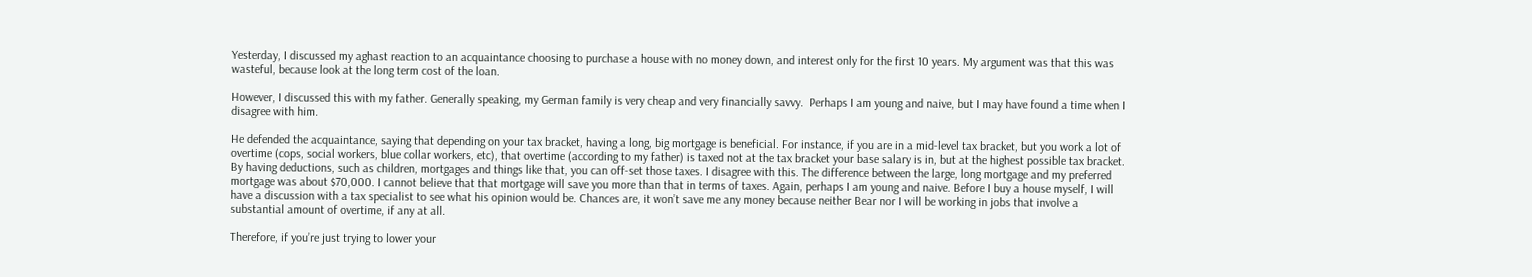Yesterday, I discussed my aghast reaction to an acquaintance choosing to purchase a house with no money down, and interest only for the first 10 years. My argument was that this was wasteful, because look at the long term cost of the loan.

However, I discussed this with my father. Generally speaking, my German family is very cheap and very financially savvy.  Perhaps I am young and naive, but I may have found a time when I disagree with him.

He defended the acquaintance, saying that depending on your tax bracket, having a long, big mortgage is beneficial. For instance, if you are in a mid-level tax bracket, but you work a lot of overtime (cops, social workers, blue collar workers, etc), that overtime (according to my father) is taxed not at the tax bracket your base salary is in, but at the highest possible tax bracket. By having deductions, such as children, mortgages and things like that, you can off-set those taxes. I disagree with this. The difference between the large, long mortgage and my preferred mortgage was about $70,000. I cannot believe that that mortgage will save you more than that in terms of taxes. Again, perhaps I am young and naive. Before I buy a house myself, I will have a discussion with a tax specialist to see what his opinion would be. Chances are, it won’t save me any money because neither Bear nor I will be working in jobs that involve a substantial amount of overtime, if any at all.

Therefore, if you’re just trying to lower your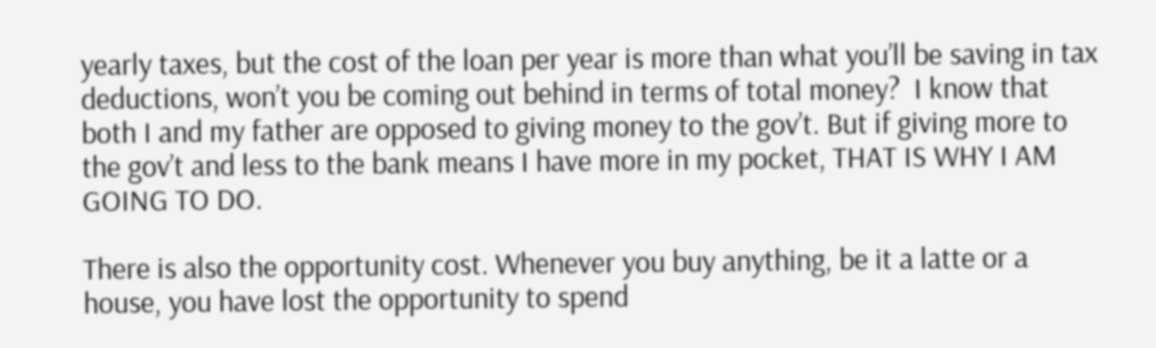yearly taxes, but the cost of the loan per year is more than what you’ll be saving in tax deductions, won’t you be coming out behind in terms of total money?  I know that both I and my father are opposed to giving money to the gov’t. But if giving more to the gov’t and less to the bank means I have more in my pocket, THAT IS WHY I AM GOING TO DO.

There is also the opportunity cost. Whenever you buy anything, be it a latte or a house, you have lost the opportunity to spend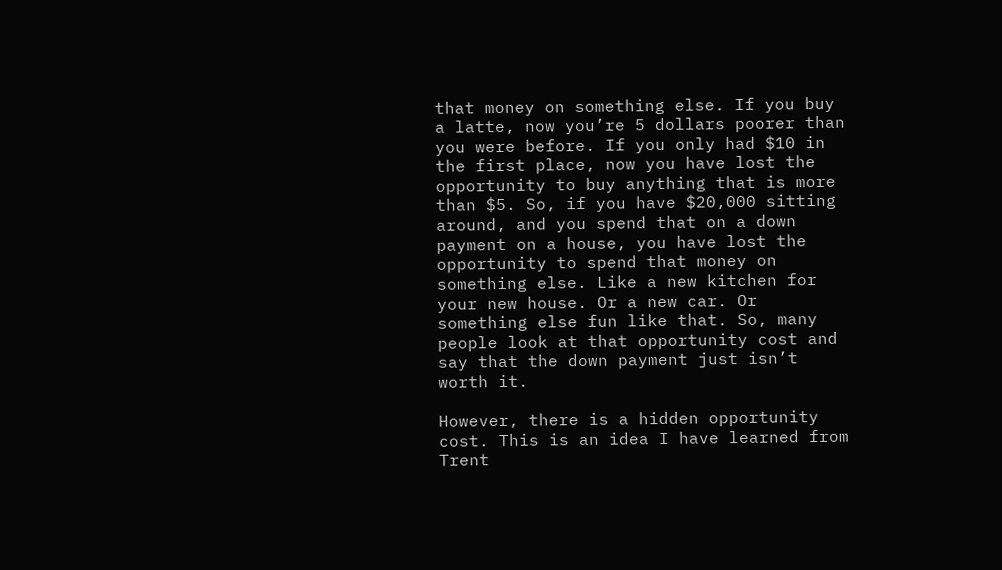that money on something else. If you buy a latte, now you’re 5 dollars poorer than you were before. If you only had $10 in the first place, now you have lost the opportunity to buy anything that is more than $5. So, if you have $20,000 sitting around, and you spend that on a down payment on a house, you have lost the opportunity to spend that money on something else. Like a new kitchen for your new house. Or a new car. Or something else fun like that. So, many people look at that opportunity cost and say that the down payment just isn’t worth it.

However, there is a hidden opportunity cost. This is an idea I have learned from Trent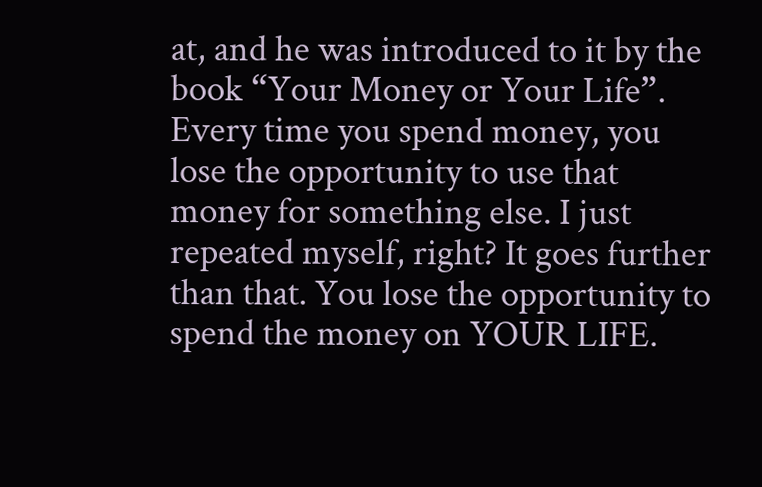at, and he was introduced to it by the book “Your Money or Your Life”. Every time you spend money, you lose the opportunity to use that money for something else. I just repeated myself, right? It goes further than that. You lose the opportunity to spend the money on YOUR LIFE.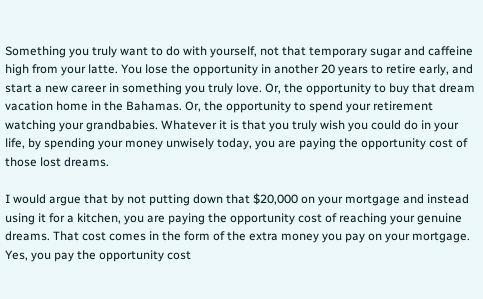Something you truly want to do with yourself, not that temporary sugar and caffeine high from your latte. You lose the opportunity in another 20 years to retire early, and start a new career in something you truly love. Or, the opportunity to buy that dream vacation home in the Bahamas. Or, the opportunity to spend your retirement watching your grandbabies. Whatever it is that you truly wish you could do in your life, by spending your money unwisely today, you are paying the opportunity cost of those lost dreams.

I would argue that by not putting down that $20,000 on your mortgage and instead using it for a kitchen, you are paying the opportunity cost of reaching your genuine dreams. That cost comes in the form of the extra money you pay on your mortgage. Yes, you pay the opportunity cost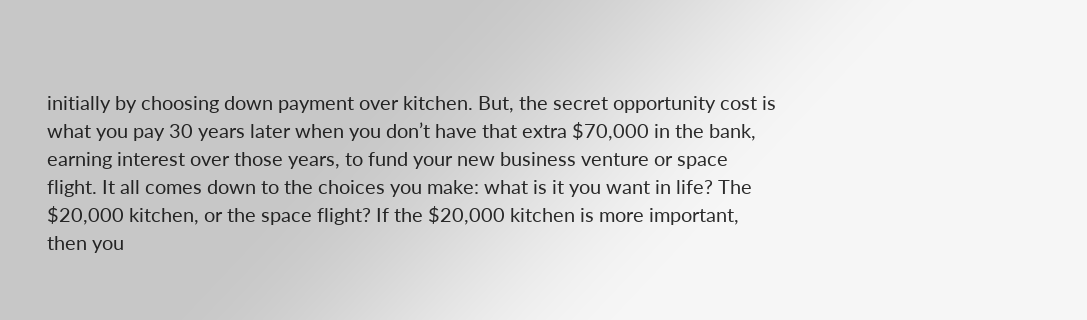initially by choosing down payment over kitchen. But, the secret opportunity cost is what you pay 30 years later when you don’t have that extra $70,000 in the bank, earning interest over those years, to fund your new business venture or space flight. It all comes down to the choices you make: what is it you want in life? The $20,000 kitchen, or the space flight? If the $20,000 kitchen is more important, then you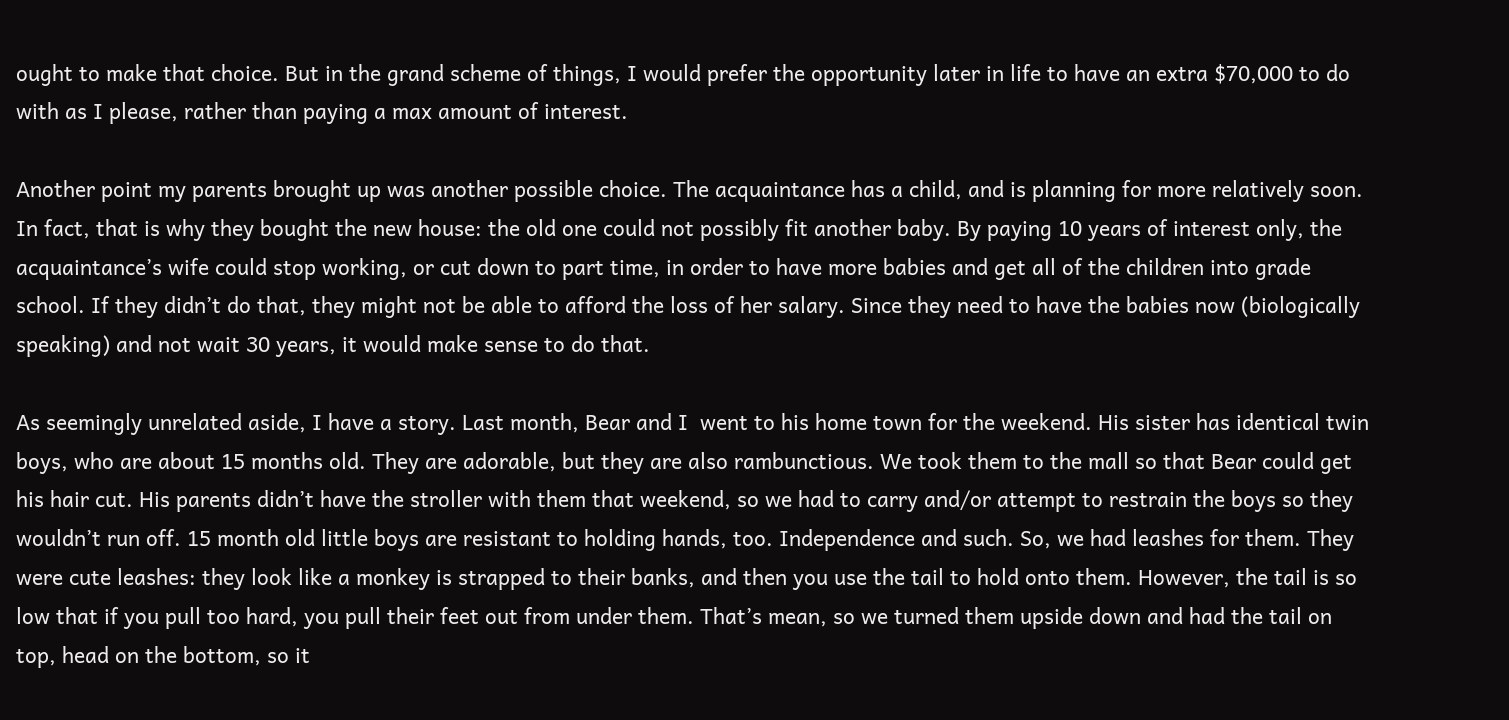ought to make that choice. But in the grand scheme of things, I would prefer the opportunity later in life to have an extra $70,000 to do with as I please, rather than paying a max amount of interest.

Another point my parents brought up was another possible choice. The acquaintance has a child, and is planning for more relatively soon. In fact, that is why they bought the new house: the old one could not possibly fit another baby. By paying 10 years of interest only, the acquaintance’s wife could stop working, or cut down to part time, in order to have more babies and get all of the children into grade school. If they didn’t do that, they might not be able to afford the loss of her salary. Since they need to have the babies now (biologically speaking) and not wait 30 years, it would make sense to do that.

As seemingly unrelated aside, I have a story. Last month, Bear and I  went to his home town for the weekend. His sister has identical twin boys, who are about 15 months old. They are adorable, but they are also rambunctious. We took them to the mall so that Bear could get his hair cut. His parents didn’t have the stroller with them that weekend, so we had to carry and/or attempt to restrain the boys so they wouldn’t run off. 15 month old little boys are resistant to holding hands, too. Independence and such. So, we had leashes for them. They were cute leashes: they look like a monkey is strapped to their banks, and then you use the tail to hold onto them. However, the tail is so low that if you pull too hard, you pull their feet out from under them. That’s mean, so we turned them upside down and had the tail on top, head on the bottom, so it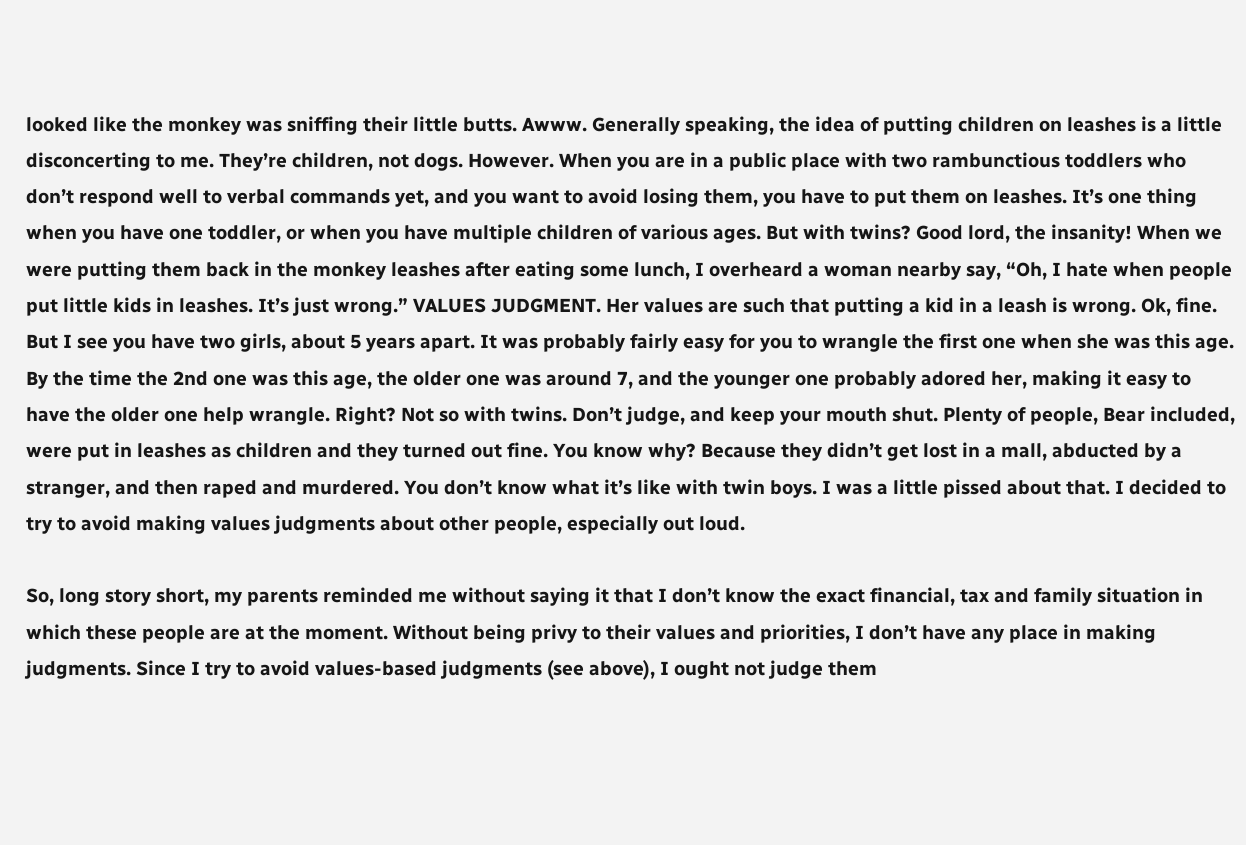looked like the monkey was sniffing their little butts. Awww. Generally speaking, the idea of putting children on leashes is a little disconcerting to me. They’re children, not dogs. However. When you are in a public place with two rambunctious toddlers who don’t respond well to verbal commands yet, and you want to avoid losing them, you have to put them on leashes. It’s one thing when you have one toddler, or when you have multiple children of various ages. But with twins? Good lord, the insanity! When we were putting them back in the monkey leashes after eating some lunch, I overheard a woman nearby say, “Oh, I hate when people put little kids in leashes. It’s just wrong.” VALUES JUDGMENT. Her values are such that putting a kid in a leash is wrong. Ok, fine. But I see you have two girls, about 5 years apart. It was probably fairly easy for you to wrangle the first one when she was this age. By the time the 2nd one was this age, the older one was around 7, and the younger one probably adored her, making it easy to have the older one help wrangle. Right? Not so with twins. Don’t judge, and keep your mouth shut. Plenty of people, Bear included, were put in leashes as children and they turned out fine. You know why? Because they didn’t get lost in a mall, abducted by a stranger, and then raped and murdered. You don’t know what it’s like with twin boys. I was a little pissed about that. I decided to try to avoid making values judgments about other people, especially out loud.

So, long story short, my parents reminded me without saying it that I don’t know the exact financial, tax and family situation in which these people are at the moment. Without being privy to their values and priorities, I don’t have any place in making judgments. Since I try to avoid values-based judgments (see above), I ought not judge them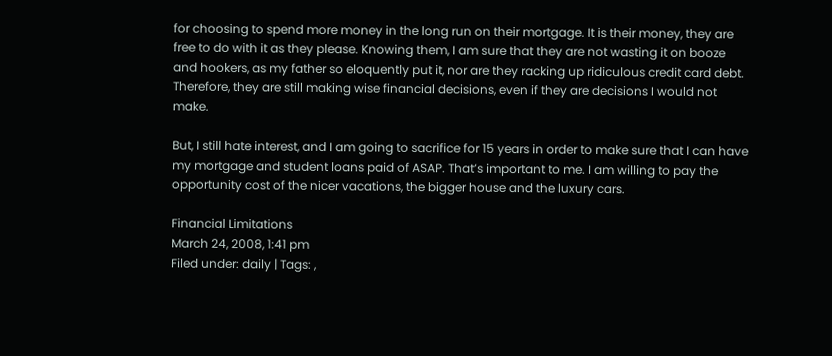for choosing to spend more money in the long run on their mortgage. It is their money, they are free to do with it as they please. Knowing them, I am sure that they are not wasting it on booze and hookers, as my father so eloquently put it, nor are they racking up ridiculous credit card debt. Therefore, they are still making wise financial decisions, even if they are decisions I would not make.

But, I still hate interest, and I am going to sacrifice for 15 years in order to make sure that I can have my mortgage and student loans paid of ASAP. That’s important to me. I am willing to pay the opportunity cost of the nicer vacations, the bigger house and the luxury cars.

Financial Limitations
March 24, 2008, 1:41 pm
Filed under: daily | Tags: ,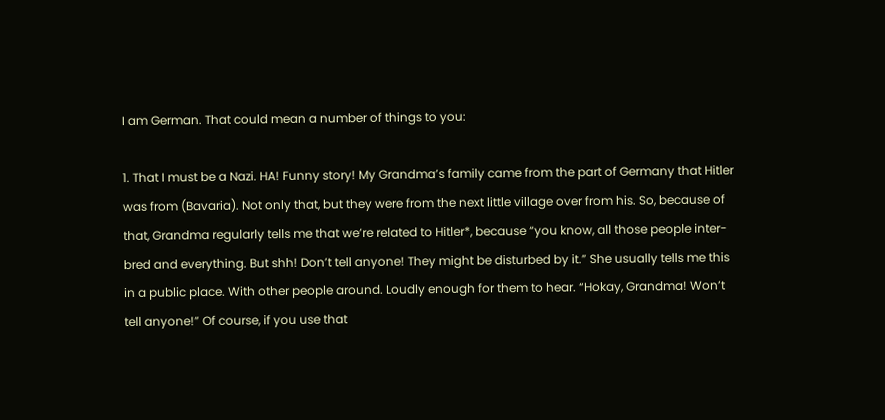I am German. That could mean a number of things to you:

1. That I must be a Nazi. HA! Funny story! My Grandma’s family came from the part of Germany that Hitler was from (Bavaria). Not only that, but they were from the next little village over from his. So, because of that, Grandma regularly tells me that we’re related to Hitler*, because “you know, all those people inter-bred and everything. But shh! Don’t tell anyone! They might be disturbed by it.” She usually tells me this in a public place. With other people around. Loudly enough for them to hear. “Hokay, Grandma! Won’t tell anyone!” Of course, if you use that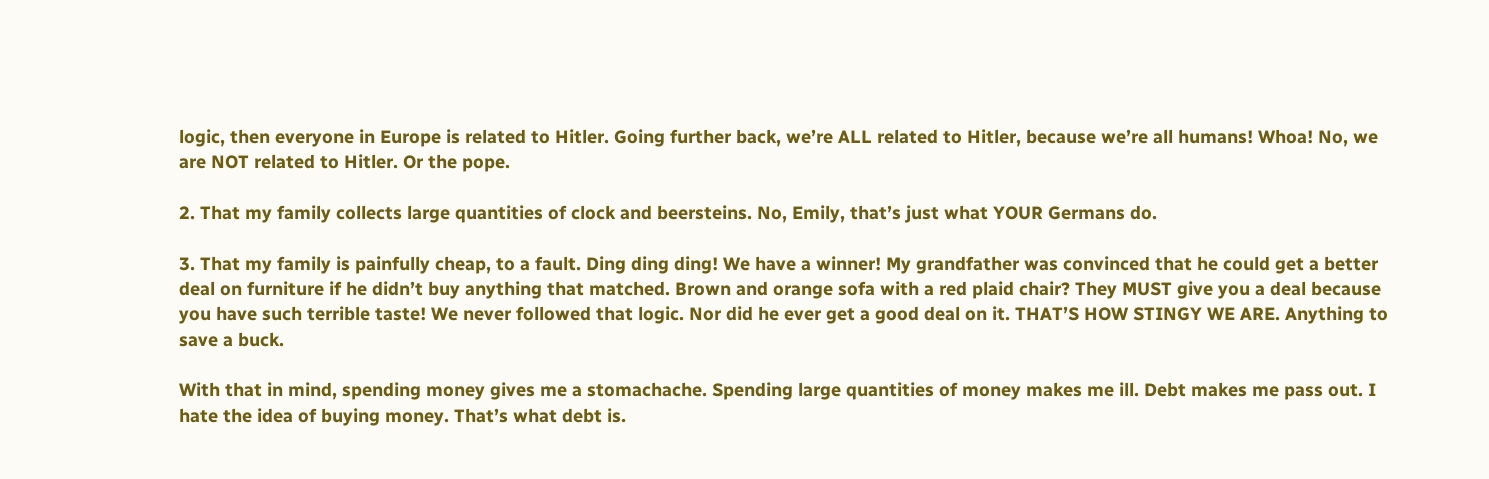logic, then everyone in Europe is related to Hitler. Going further back, we’re ALL related to Hitler, because we’re all humans! Whoa! No, we are NOT related to Hitler. Or the pope.

2. That my family collects large quantities of clock and beersteins. No, Emily, that’s just what YOUR Germans do.

3. That my family is painfully cheap, to a fault. Ding ding ding! We have a winner! My grandfather was convinced that he could get a better deal on furniture if he didn’t buy anything that matched. Brown and orange sofa with a red plaid chair? They MUST give you a deal because you have such terrible taste! We never followed that logic. Nor did he ever get a good deal on it. THAT’S HOW STINGY WE ARE. Anything to save a buck.

With that in mind, spending money gives me a stomachache. Spending large quantities of money makes me ill. Debt makes me pass out. I hate the idea of buying money. That’s what debt is.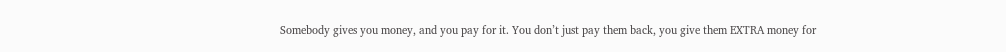Somebody gives you money, and you pay for it. You don’t just pay them back, you give them EXTRA money for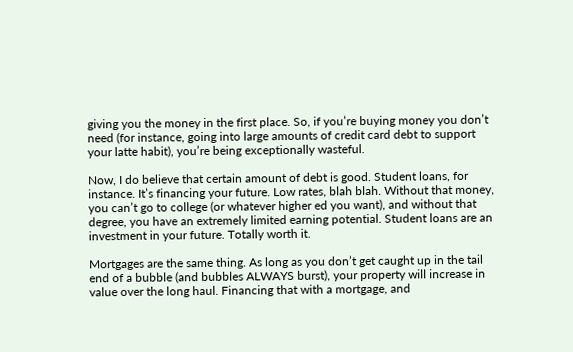giving you the money in the first place. So, if you’re buying money you don’t need (for instance, going into large amounts of credit card debt to support your latte habit), you’re being exceptionally wasteful.

Now, I do believe that certain amount of debt is good. Student loans, for instance. It’s financing your future. Low rates, blah blah. Without that money, you can’t go to college (or whatever higher ed you want), and without that degree, you have an extremely limited earning potential. Student loans are an investment in your future. Totally worth it.

Mortgages are the same thing. As long as you don’t get caught up in the tail end of a bubble (and bubbles ALWAYS burst), your property will increase in value over the long haul. Financing that with a mortgage, and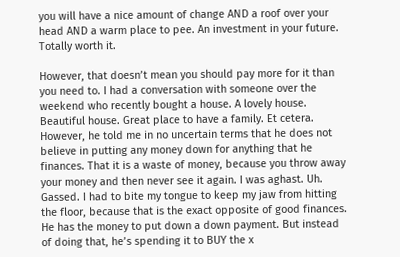you will have a nice amount of change AND a roof over your head AND a warm place to pee. An investment in your future. Totally worth it.

However, that doesn’t mean you should pay more for it than you need to. I had a conversation with someone over the weekend who recently bought a house. A lovely house. Beautiful house. Great place to have a family. Et cetera. However, he told me in no uncertain terms that he does not believe in putting any money down for anything that he finances. That it is a waste of money, because you throw away your money and then never see it again. I was aghast. Uh. Gassed. I had to bite my tongue to keep my jaw from hitting the floor, because that is the exact opposite of good finances. He has the money to put down a down payment. But instead of doing that, he’s spending it to BUY the x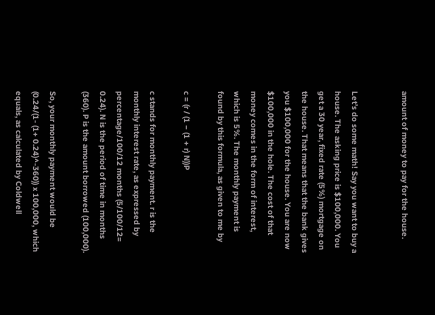amount of money to pay for the house.


Let’s do some math! Say you want to buy a house. The asking price is $100,000. You get a 30 year, fixed rate (5%) mortgage on the house. That means that the bank gives you $100,000 for the house. You are now $100,000 in the hole. The cost of that money comes in the form of interest, which is 5%. The monthly payment is found by this formula, as given to me by

c = (r / (1 − (1 + r) N))P

c stands for monthly payment. r is the monthly interest rate, as expressed by percentage/100/12 months (5/100/12= 0.24). N is the period of time in months (360). P is the amount borrowed (100,000).

So, your monthly payment would be (0.24/(1- (1+ 0.24)^-360)) x 100,000, which equals, as calculated by Coldwell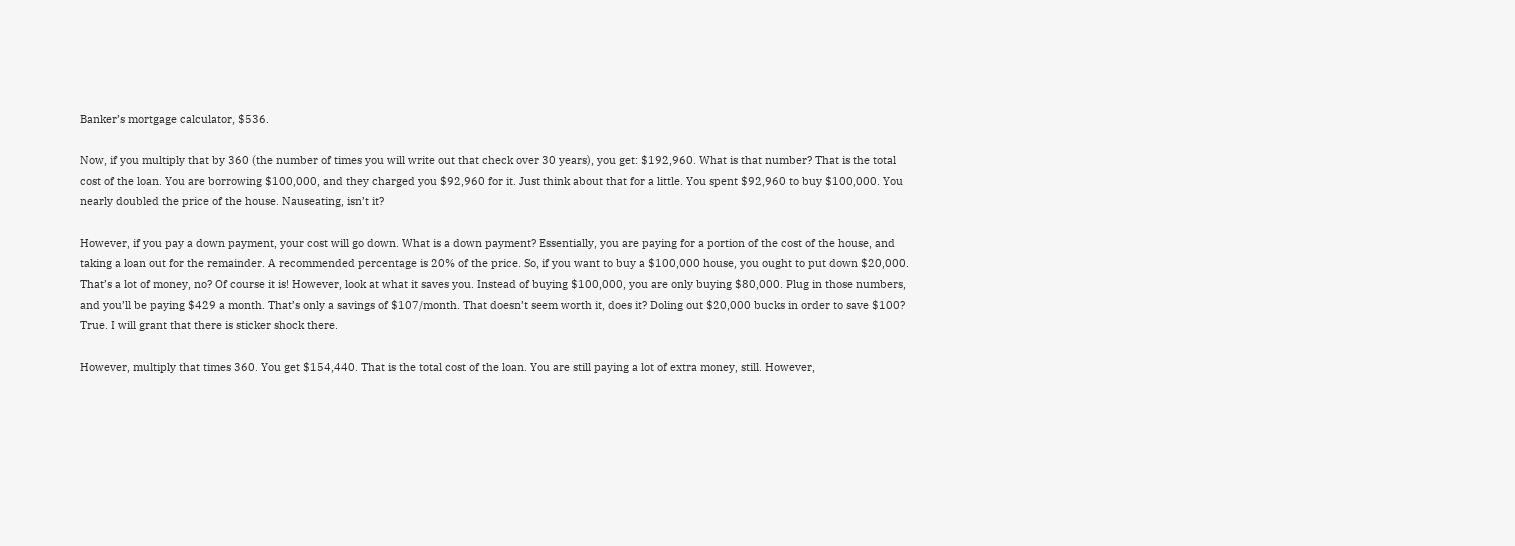Banker’s mortgage calculator, $536.

Now, if you multiply that by 360 (the number of times you will write out that check over 30 years), you get: $192,960. What is that number? That is the total cost of the loan. You are borrowing $100,000, and they charged you $92,960 for it. Just think about that for a little. You spent $92,960 to buy $100,000. You nearly doubled the price of the house. Nauseating, isn’t it?

However, if you pay a down payment, your cost will go down. What is a down payment? Essentially, you are paying for a portion of the cost of the house, and taking a loan out for the remainder. A recommended percentage is 20% of the price. So, if you want to buy a $100,000 house, you ought to put down $20,000. That’s a lot of money, no? Of course it is! However, look at what it saves you. Instead of buying $100,000, you are only buying $80,000. Plug in those numbers, and you’ll be paying $429 a month. That’s only a savings of $107/month. That doesn’t seem worth it, does it? Doling out $20,000 bucks in order to save $100? True. I will grant that there is sticker shock there.

However, multiply that times 360. You get $154,440. That is the total cost of the loan. You are still paying a lot of extra money, still. However,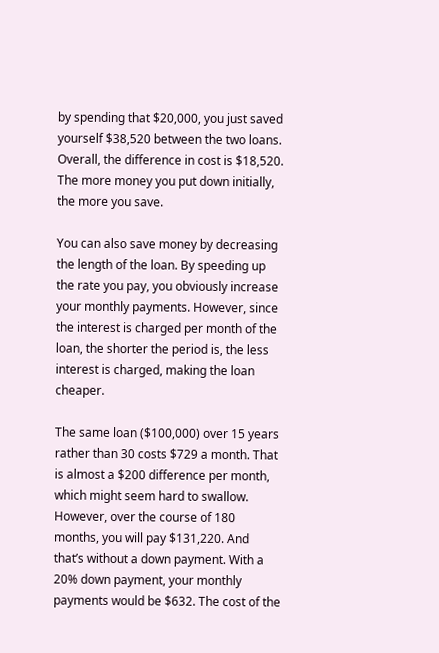by spending that $20,000, you just saved yourself $38,520 between the two loans. Overall, the difference in cost is $18,520. The more money you put down initially, the more you save.

You can also save money by decreasing the length of the loan. By speeding up the rate you pay, you obviously increase your monthly payments. However, since the interest is charged per month of the loan, the shorter the period is, the less interest is charged, making the loan cheaper.

The same loan ($100,000) over 15 years rather than 30 costs $729 a month. That is almost a $200 difference per month, which might seem hard to swallow. However, over the course of 180 months, you will pay $131,220. And that’s without a down payment. With a 20% down payment, your monthly payments would be $632. The cost of the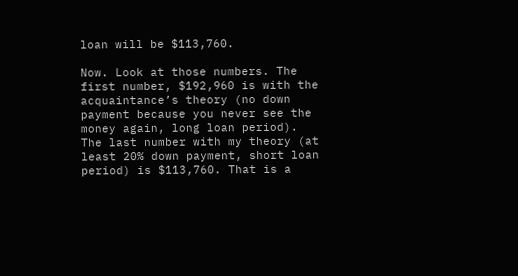loan will be $113,760.

Now. Look at those numbers. The first number, $192,960 is with the acquaintance’s theory (no down payment because you never see the money again, long loan period). The last number with my theory (at least 20% down payment, short loan period) is $113,760. That is a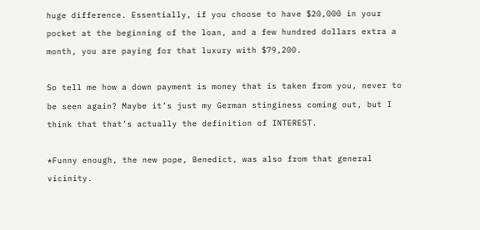huge difference. Essentially, if you choose to have $20,000 in your pocket at the beginning of the loan, and a few hundred dollars extra a month, you are paying for that luxury with $79,200.

So tell me how a down payment is money that is taken from you, never to be seen again? Maybe it’s just my German stinginess coming out, but I think that that’s actually the definition of INTEREST.

*Funny enough, the new pope, Benedict, was also from that general vicinity.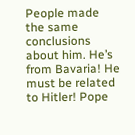People made the same conclusions about him. He’s from Bavaria! He must be related to Hitler! Pope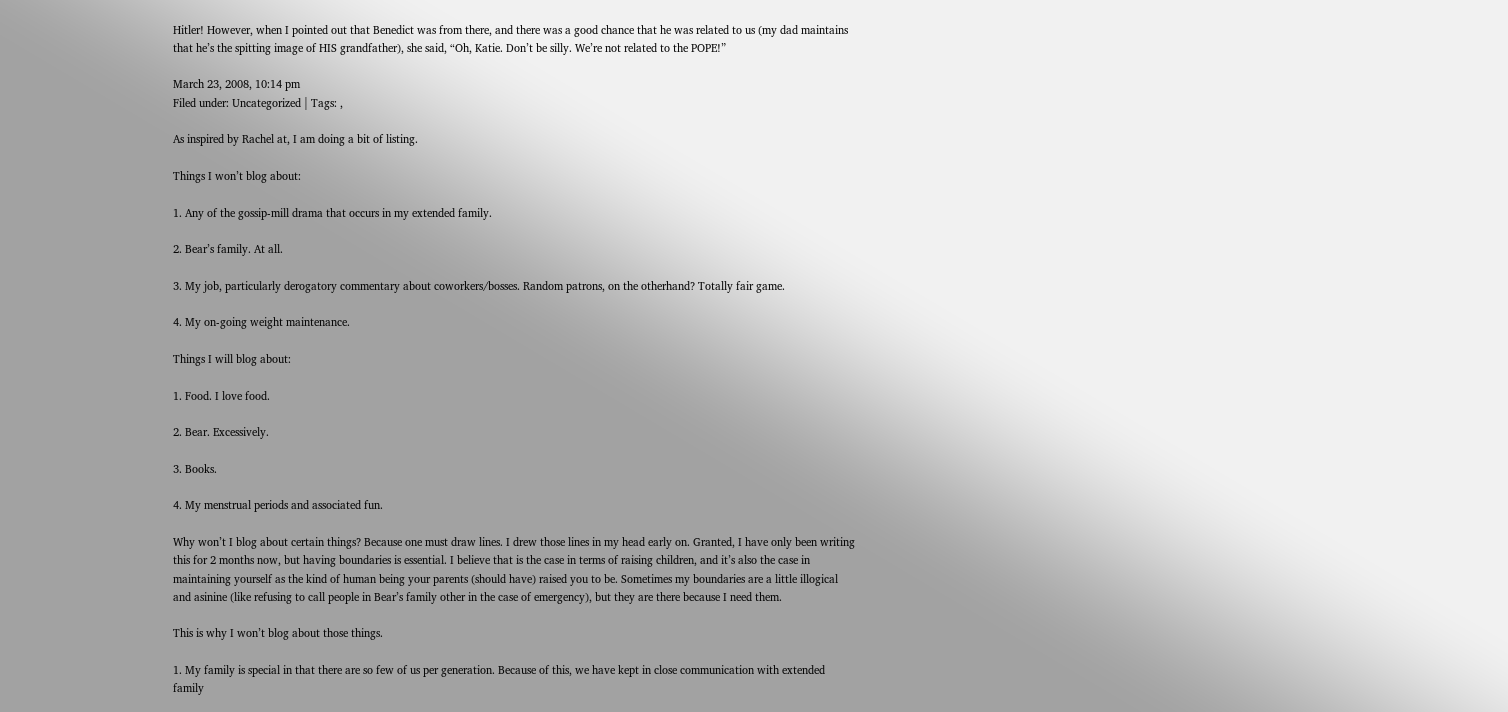Hitler! However, when I pointed out that Benedict was from there, and there was a good chance that he was related to us (my dad maintains that he’s the spitting image of HIS grandfather), she said, “Oh, Katie. Don’t be silly. We’re not related to the POPE!”

March 23, 2008, 10:14 pm
Filed under: Uncategorized | Tags: ,

As inspired by Rachel at, I am doing a bit of listing.

Things I won’t blog about:

1. Any of the gossip-mill drama that occurs in my extended family.

2. Bear’s family. At all.

3. My job, particularly derogatory commentary about coworkers/bosses. Random patrons, on the otherhand? Totally fair game.

4. My on-going weight maintenance.

Things I will blog about:

1. Food. I love food.

2. Bear. Excessively.

3. Books.

4. My menstrual periods and associated fun.

Why won’t I blog about certain things? Because one must draw lines. I drew those lines in my head early on. Granted, I have only been writing this for 2 months now, but having boundaries is essential. I believe that is the case in terms of raising children, and it’s also the case in maintaining yourself as the kind of human being your parents (should have) raised you to be. Sometimes my boundaries are a little illogical and asinine (like refusing to call people in Bear’s family other in the case of emergency), but they are there because I need them.

This is why I won’t blog about those things.

1. My family is special in that there are so few of us per generation. Because of this, we have kept in close communication with extended family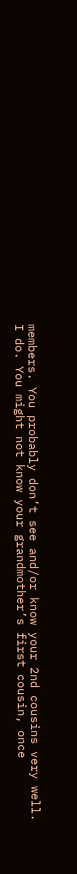members. You probably don’t see and/or know your 2nd cousins very well. I do. You might not know your grandmother’s first cousin, once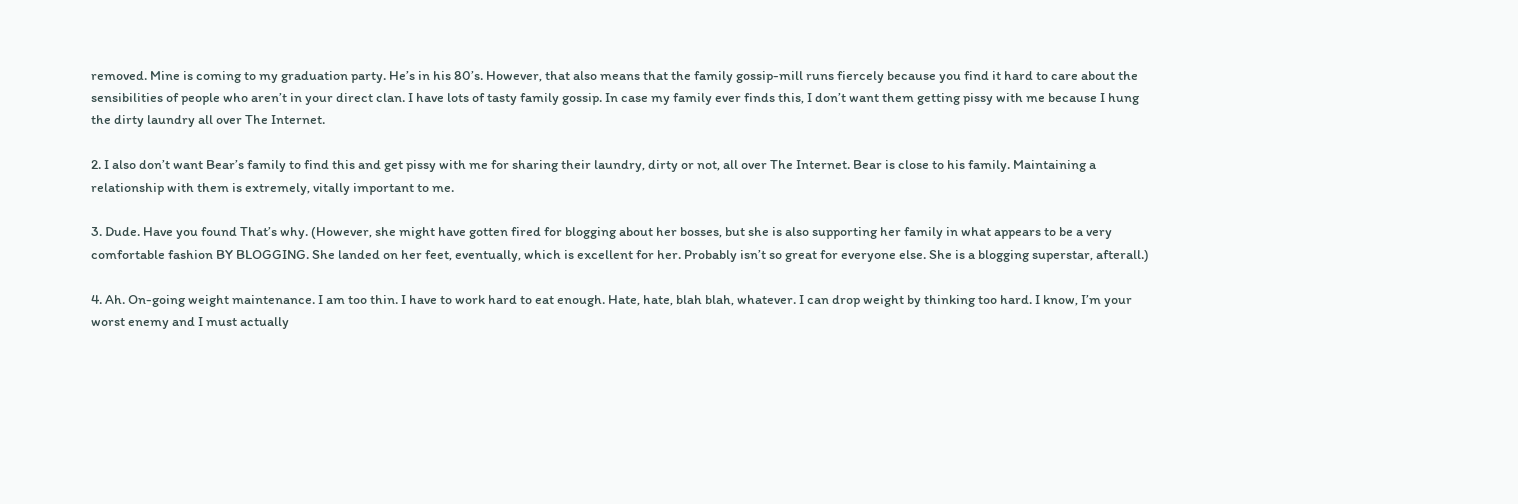removed. Mine is coming to my graduation party. He’s in his 80’s. However, that also means that the family gossip-mill runs fiercely because you find it hard to care about the sensibilities of people who aren’t in your direct clan. I have lots of tasty family gossip. In case my family ever finds this, I don’t want them getting pissy with me because I hung the dirty laundry all over The Internet.

2. I also don’t want Bear’s family to find this and get pissy with me for sharing their laundry, dirty or not, all over The Internet. Bear is close to his family. Maintaining a relationship with them is extremely, vitally important to me.

3. Dude. Have you found That’s why. (However, she might have gotten fired for blogging about her bosses, but she is also supporting her family in what appears to be a very comfortable fashion BY BLOGGING. She landed on her feet, eventually, which is excellent for her. Probably isn’t so great for everyone else. She is a blogging superstar, afterall.)

4. Ah. On-going weight maintenance. I am too thin. I have to work hard to eat enough. Hate, hate, blah blah, whatever. I can drop weight by thinking too hard. I know, I’m your worst enemy and I must actually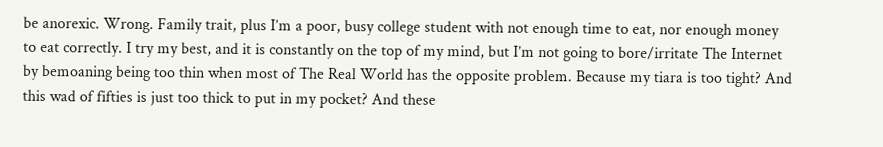be anorexic. Wrong. Family trait, plus I’m a poor, busy college student with not enough time to eat, nor enough money to eat correctly. I try my best, and it is constantly on the top of my mind, but I’m not going to bore/irritate The Internet by bemoaning being too thin when most of The Real World has the opposite problem. Because my tiara is too tight? And this wad of fifties is just too thick to put in my pocket? And these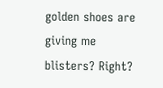golden shoes are giving me blisters? Right?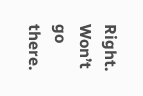Right. Won’t go there.